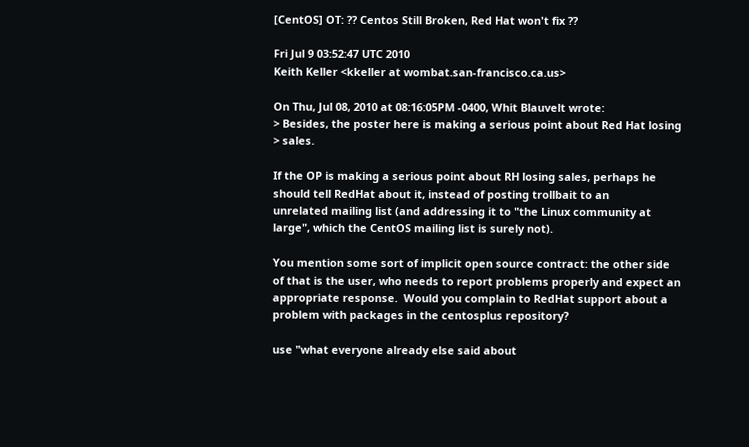[CentOS] OT: ?? Centos Still Broken, Red Hat won't fix ??

Fri Jul 9 03:52:47 UTC 2010
Keith Keller <kkeller at wombat.san-francisco.ca.us>

On Thu, Jul 08, 2010 at 08:16:05PM -0400, Whit Blauvelt wrote:
> Besides, the poster here is making a serious point about Red Hat losing
> sales.

If the OP is making a serious point about RH losing sales, perhaps he
should tell RedHat about it, instead of posting trollbait to an
unrelated mailing list (and addressing it to "the Linux community at
large", which the CentOS mailing list is surely not).

You mention some sort of implicit open source contract: the other side
of that is the user, who needs to report problems properly and expect an
appropriate response.  Would you complain to RedHat support about a
problem with packages in the centosplus repository?

use "what everyone already else said about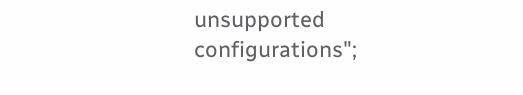unsupported configurations";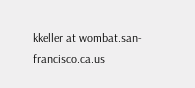kkeller at wombat.san-francisco.ca.us